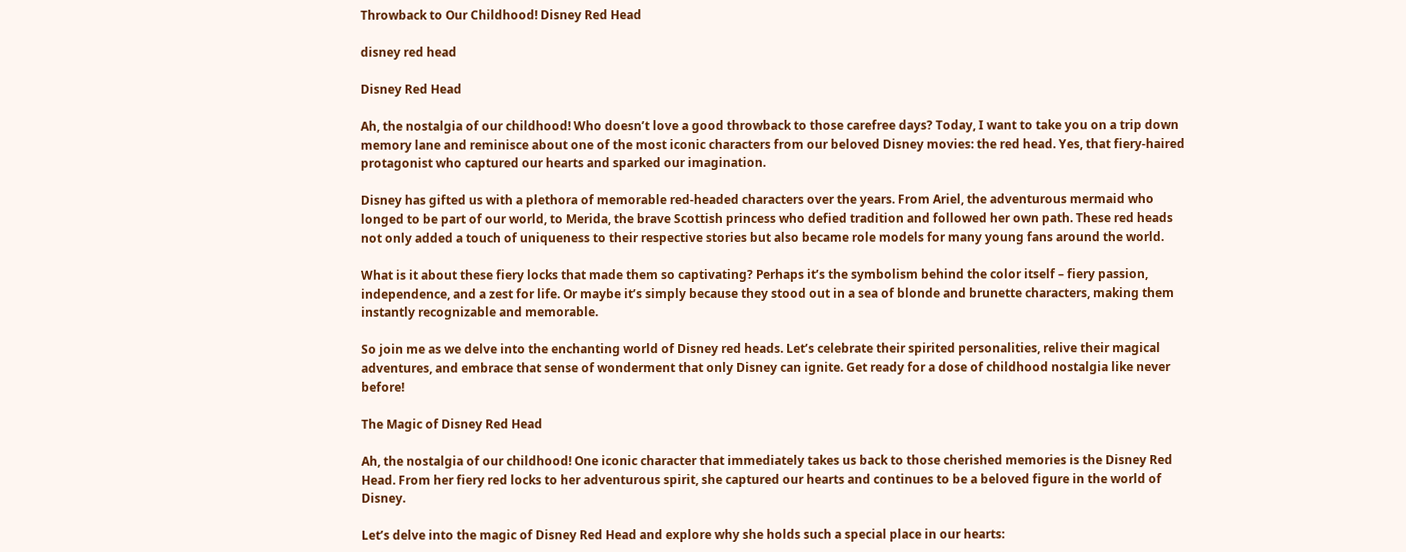Throwback to Our Childhood! Disney Red Head

disney red head

Disney Red Head

Ah, the nostalgia of our childhood! Who doesn’t love a good throwback to those carefree days? Today, I want to take you on a trip down memory lane and reminisce about one of the most iconic characters from our beloved Disney movies: the red head. Yes, that fiery-haired protagonist who captured our hearts and sparked our imagination.

Disney has gifted us with a plethora of memorable red-headed characters over the years. From Ariel, the adventurous mermaid who longed to be part of our world, to Merida, the brave Scottish princess who defied tradition and followed her own path. These red heads not only added a touch of uniqueness to their respective stories but also became role models for many young fans around the world.

What is it about these fiery locks that made them so captivating? Perhaps it’s the symbolism behind the color itself – fiery passion, independence, and a zest for life. Or maybe it’s simply because they stood out in a sea of blonde and brunette characters, making them instantly recognizable and memorable.

So join me as we delve into the enchanting world of Disney red heads. Let’s celebrate their spirited personalities, relive their magical adventures, and embrace that sense of wonderment that only Disney can ignite. Get ready for a dose of childhood nostalgia like never before!

The Magic of Disney Red Head

Ah, the nostalgia of our childhood! One iconic character that immediately takes us back to those cherished memories is the Disney Red Head. From her fiery red locks to her adventurous spirit, she captured our hearts and continues to be a beloved figure in the world of Disney.

Let’s delve into the magic of Disney Red Head and explore why she holds such a special place in our hearts: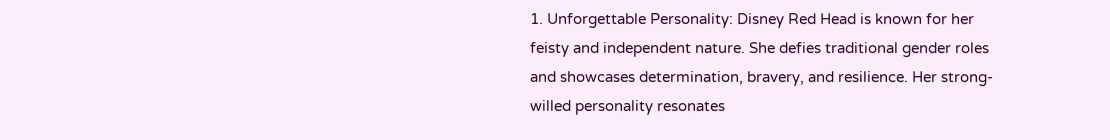1. Unforgettable Personality: Disney Red Head is known for her feisty and independent nature. She defies traditional gender roles and showcases determination, bravery, and resilience. Her strong-willed personality resonates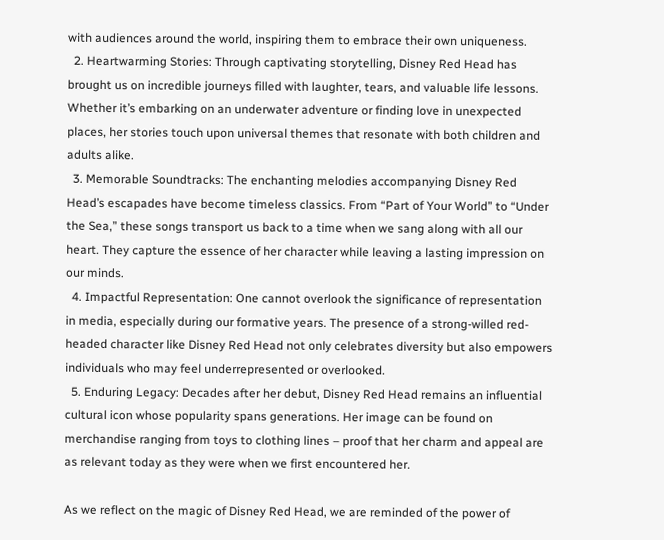with audiences around the world, inspiring them to embrace their own uniqueness.
  2. Heartwarming Stories: Through captivating storytelling, Disney Red Head has brought us on incredible journeys filled with laughter, tears, and valuable life lessons. Whether it’s embarking on an underwater adventure or finding love in unexpected places, her stories touch upon universal themes that resonate with both children and adults alike.
  3. Memorable Soundtracks: The enchanting melodies accompanying Disney Red Head’s escapades have become timeless classics. From “Part of Your World” to “Under the Sea,” these songs transport us back to a time when we sang along with all our heart. They capture the essence of her character while leaving a lasting impression on our minds.
  4. Impactful Representation: One cannot overlook the significance of representation in media, especially during our formative years. The presence of a strong-willed red-headed character like Disney Red Head not only celebrates diversity but also empowers individuals who may feel underrepresented or overlooked.
  5. Enduring Legacy: Decades after her debut, Disney Red Head remains an influential cultural icon whose popularity spans generations. Her image can be found on merchandise ranging from toys to clothing lines – proof that her charm and appeal are as relevant today as they were when we first encountered her.

As we reflect on the magic of Disney Red Head, we are reminded of the power of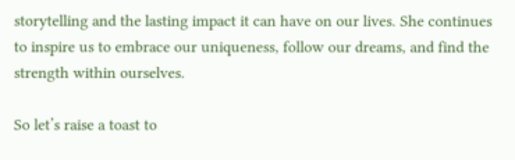storytelling and the lasting impact it can have on our lives. She continues to inspire us to embrace our uniqueness, follow our dreams, and find the strength within ourselves.

So let’s raise a toast to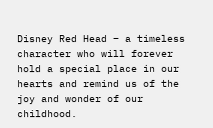Disney Red Head – a timeless character who will forever hold a special place in our hearts and remind us of the joy and wonder of our childhood.